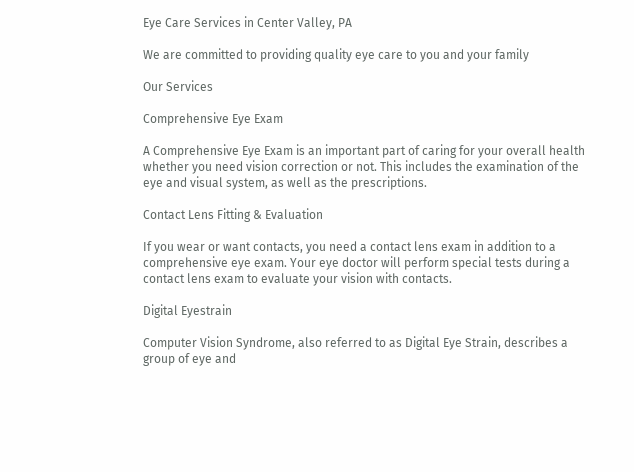Eye Care Services in Center Valley, PA

We are committed to providing quality eye care to you and your family

Our Services

Comprehensive Eye Exam

A Comprehensive Eye Exam is an important part of caring for your overall health whether you need vision correction or not. This includes the examination of the eye and visual system, as well as the prescriptions.

Contact Lens Fitting & Evaluation

If you wear or want contacts, you need a contact lens exam in addition to a comprehensive eye exam. Your eye doctor will perform special tests during a contact lens exam to evaluate your vision with contacts.

Digital Eyestrain

Computer Vision Syndrome, also referred to as Digital Eye Strain, describes a group of eye and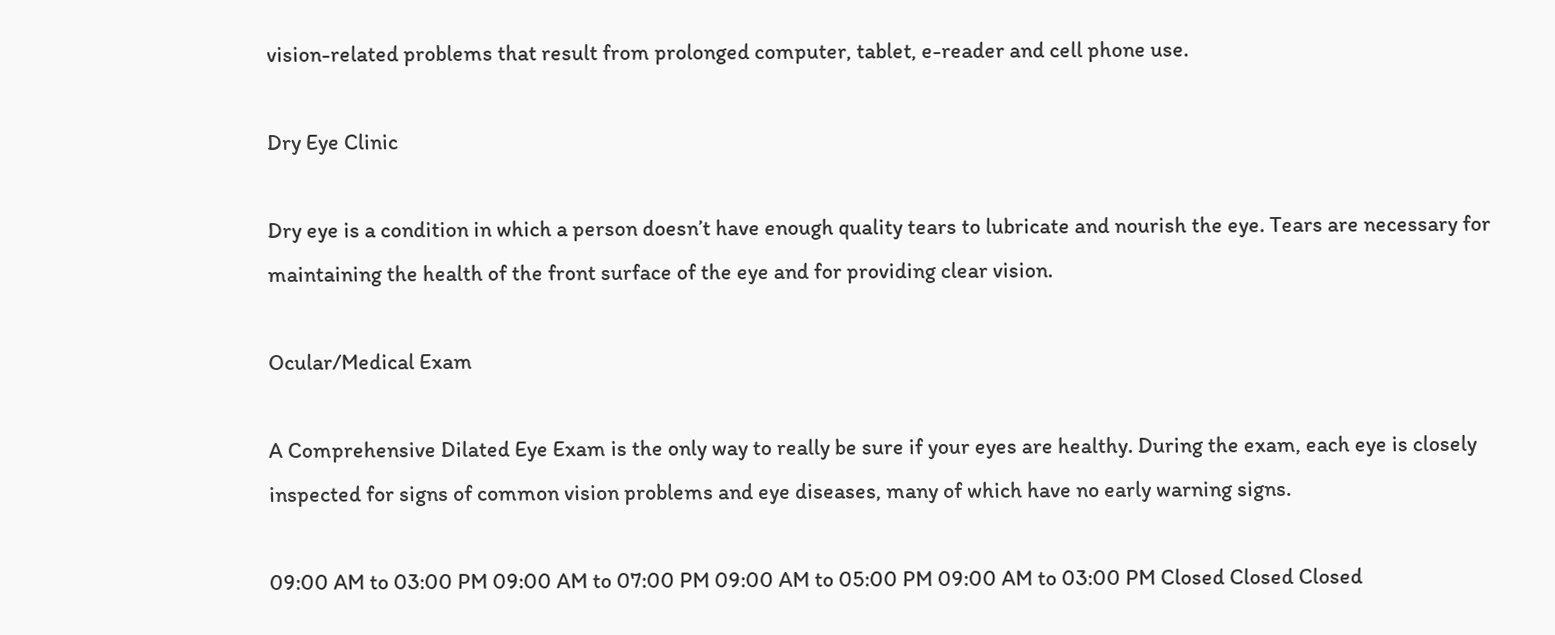vision-related problems that result from prolonged computer, tablet, e-reader and cell phone use.

Dry Eye Clinic

Dry eye is a condition in which a person doesn’t have enough quality tears to lubricate and nourish the eye. Tears are necessary for maintaining the health of the front surface of the eye and for providing clear vision.

Ocular/Medical Exam

A Comprehensive Dilated Eye Exam is the only way to really be sure if your eyes are healthy. During the exam, each eye is closely inspected for signs of common vision problems and eye diseases, many of which have no early warning signs.

09:00 AM to 03:00 PM 09:00 AM to 07:00 PM 09:00 AM to 05:00 PM 09:00 AM to 03:00 PM Closed Closed Closed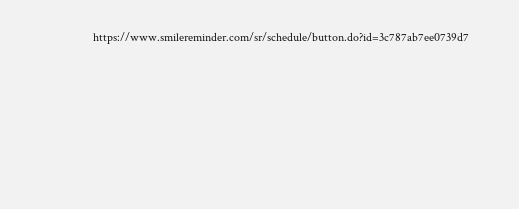https://www.smilereminder.com/sr/schedule/button.do?id=3c787ab7ee0739d7